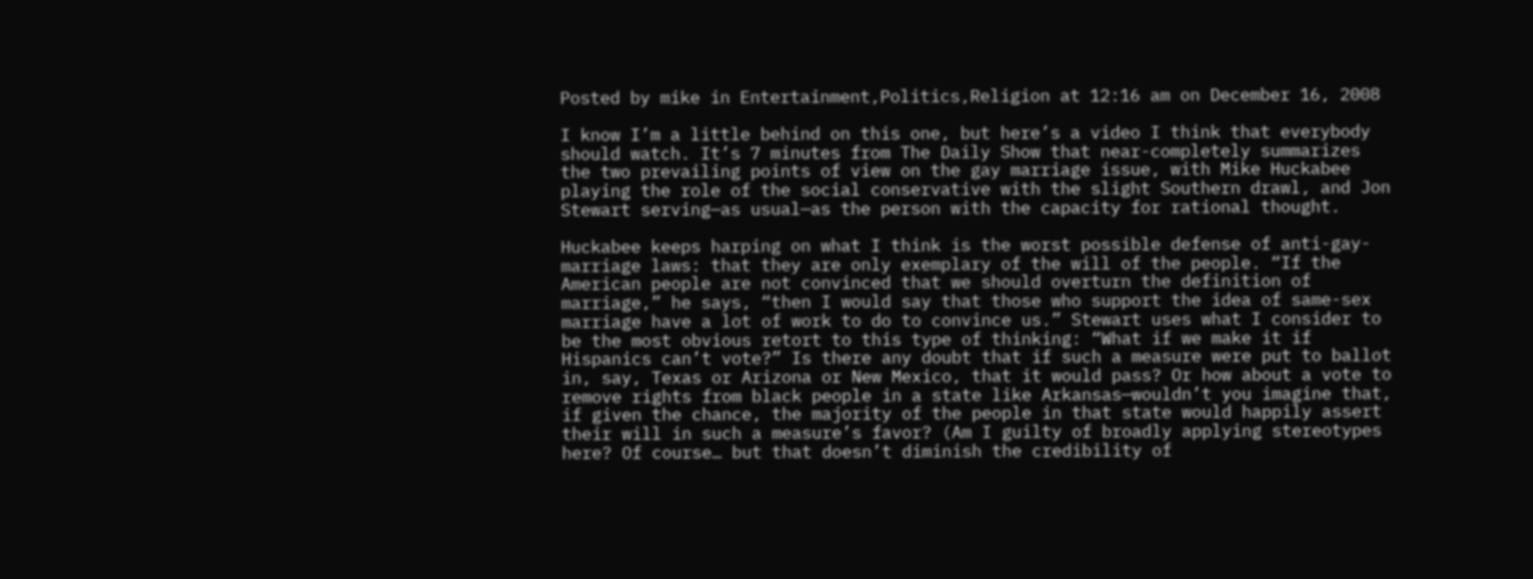Posted by mike in Entertainment,Politics,Religion at 12:16 am on December 16, 2008

I know I’m a little behind on this one, but here’s a video I think that everybody should watch. It’s 7 minutes from The Daily Show that near-completely summarizes the two prevailing points of view on the gay marriage issue, with Mike Huckabee playing the role of the social conservative with the slight Southern drawl, and Jon Stewart serving—as usual—as the person with the capacity for rational thought.

Huckabee keeps harping on what I think is the worst possible defense of anti-gay-marriage laws: that they are only exemplary of the will of the people. “If the American people are not convinced that we should overturn the definition of marriage,” he says, “then I would say that those who support the idea of same-sex marriage have a lot of work to do to convince us.” Stewart uses what I consider to be the most obvious retort to this type of thinking: “What if we make it if Hispanics can’t vote?” Is there any doubt that if such a measure were put to ballot in, say, Texas or Arizona or New Mexico, that it would pass? Or how about a vote to remove rights from black people in a state like Arkansas—wouldn’t you imagine that, if given the chance, the majority of the people in that state would happily assert their will in such a measure’s favor? (Am I guilty of broadly applying stereotypes here? Of course… but that doesn’t diminish the credibility of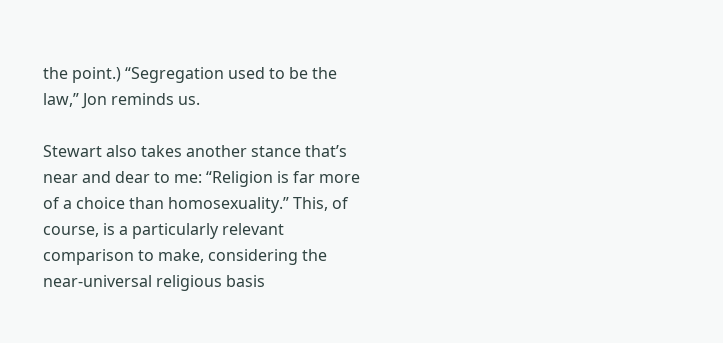the point.) “Segregation used to be the law,” Jon reminds us.

Stewart also takes another stance that’s near and dear to me: “Religion is far more of a choice than homosexuality.” This, of course, is a particularly relevant comparison to make, considering the near-universal religious basis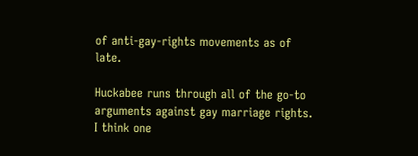of anti-gay-rights movements as of late.

Huckabee runs through all of the go-to arguments against gay marriage rights. I think one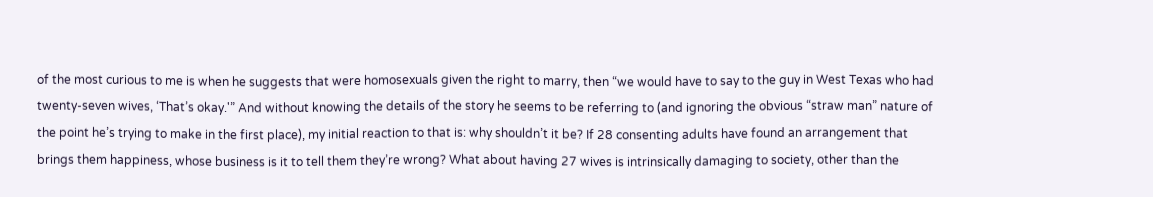of the most curious to me is when he suggests that were homosexuals given the right to marry, then “we would have to say to the guy in West Texas who had twenty-seven wives, ‘That’s okay.'” And without knowing the details of the story he seems to be referring to (and ignoring the obvious “straw man” nature of the point he’s trying to make in the first place), my initial reaction to that is: why shouldn’t it be? If 28 consenting adults have found an arrangement that brings them happiness, whose business is it to tell them they’re wrong? What about having 27 wives is intrinsically damaging to society, other than the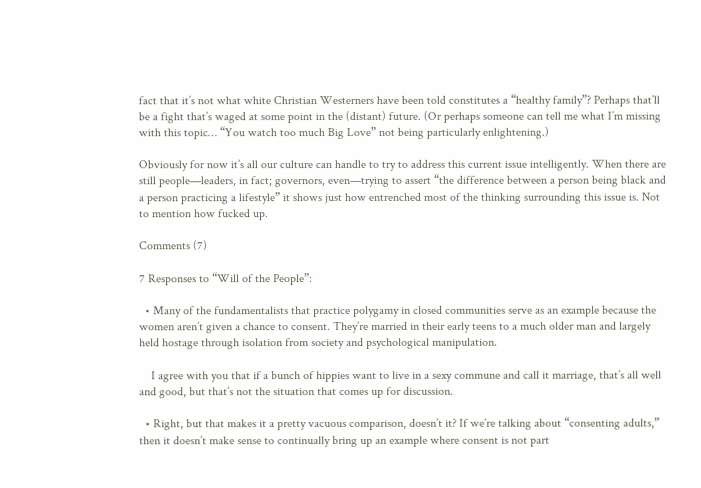fact that it’s not what white Christian Westerners have been told constitutes a “healthy family”? Perhaps that’ll be a fight that’s waged at some point in the (distant) future. (Or perhaps someone can tell me what I’m missing with this topic… “You watch too much Big Love” not being particularly enlightening.)

Obviously for now it’s all our culture can handle to try to address this current issue intelligently. When there are still people—leaders, in fact; governors, even—trying to assert “the difference between a person being black and a person practicing a lifestyle” it shows just how entrenched most of the thinking surrounding this issue is. Not to mention how fucked up.

Comments (7)

7 Responses to “Will of the People”:

  • Many of the fundamentalists that practice polygamy in closed communities serve as an example because the women aren’t given a chance to consent. They’re married in their early teens to a much older man and largely held hostage through isolation from society and psychological manipulation.

    I agree with you that if a bunch of hippies want to live in a sexy commune and call it marriage, that’s all well and good, but that’s not the situation that comes up for discussion.

  • Right, but that makes it a pretty vacuous comparison, doesn’t it? If we’re talking about “consenting adults,” then it doesn’t make sense to continually bring up an example where consent is not part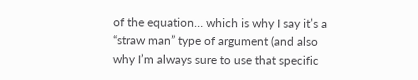of the equation… which is why I say it’s a “straw man” type of argument (and also why I’m always sure to use that specific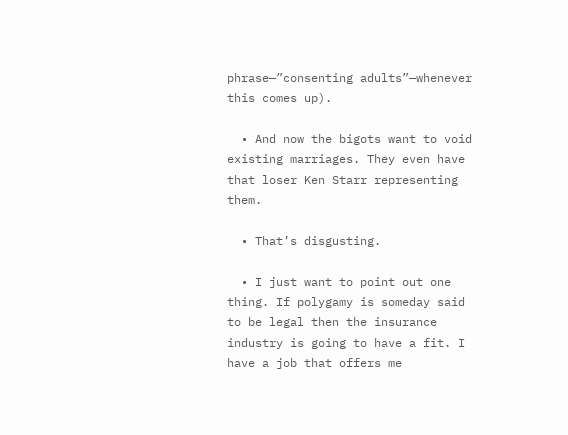phrase—”consenting adults”—whenever this comes up).

  • And now the bigots want to void existing marriages. They even have that loser Ken Starr representing them.

  • That’s disgusting.

  • I just want to point out one thing. If polygamy is someday said to be legal then the insurance industry is going to have a fit. I have a job that offers me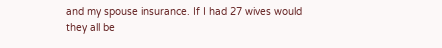and my spouse insurance. If I had 27 wives would they all be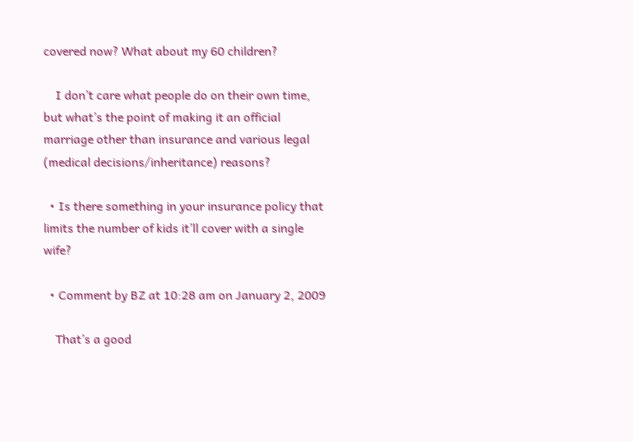covered now? What about my 60 children?

    I don’t care what people do on their own time, but what’s the point of making it an official marriage other than insurance and various legal (medical decisions/inheritance) reasons?

  • Is there something in your insurance policy that limits the number of kids it’ll cover with a single wife?

  • Comment by BZ at 10:28 am on January 2, 2009

    That’s a good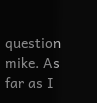question mike. As far as I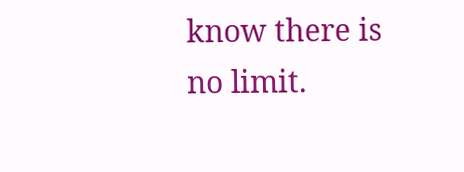know there is no limit.